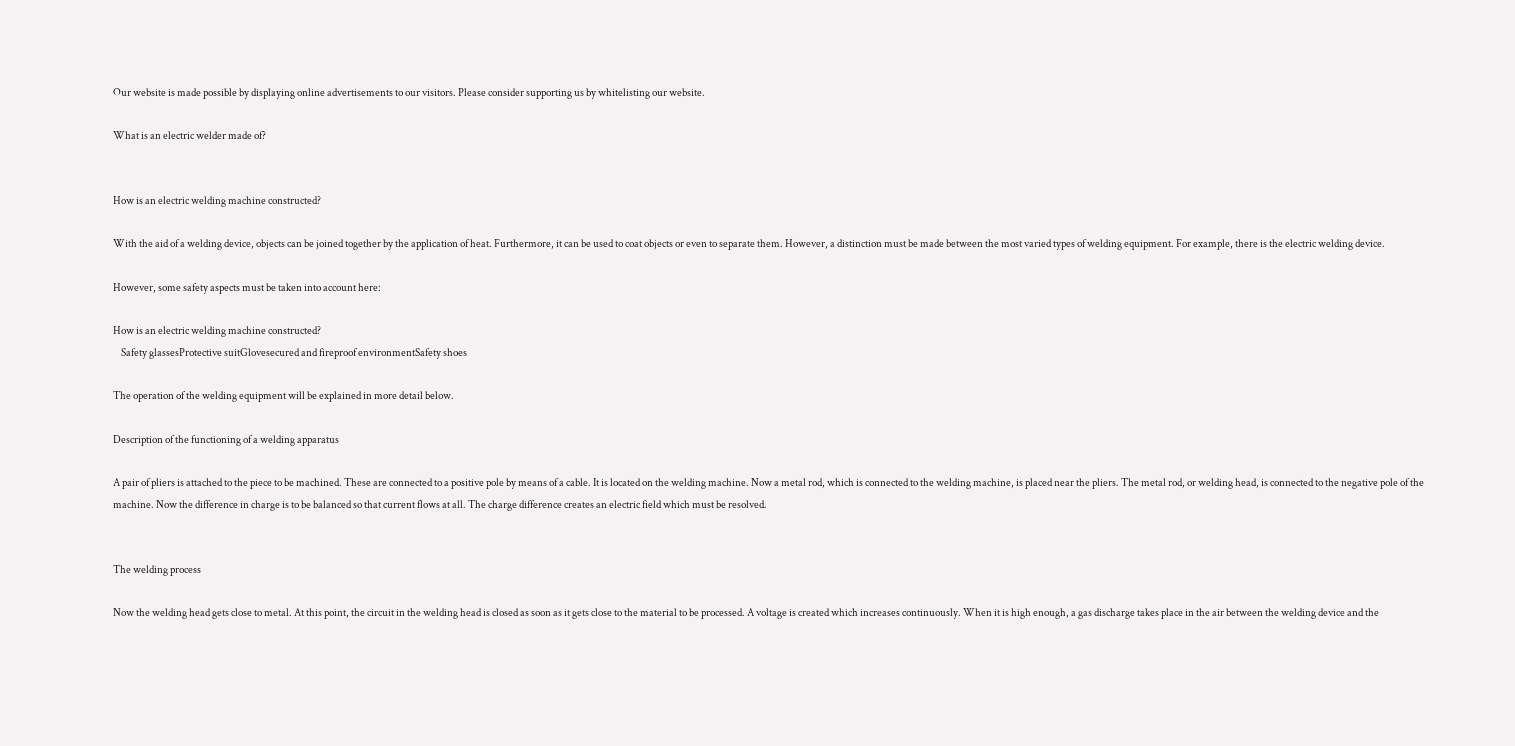Our website is made possible by displaying online advertisements to our visitors. Please consider supporting us by whitelisting our website.

What is an electric welder made of?


How is an electric welding machine constructed?

With the aid of a welding device, objects can be joined together by the application of heat. Furthermore, it can be used to coat objects or even to separate them. However, a distinction must be made between the most varied types of welding equipment. For example, there is the electric welding device.

However, some safety aspects must be taken into account here:

How is an electric welding machine constructed?
    Safety glassesProtective suitGlovesecured and fireproof environmentSafety shoes

The operation of the welding equipment will be explained in more detail below.

Description of the functioning of a welding apparatus

A pair of pliers is attached to the piece to be machined. These are connected to a positive pole by means of a cable. It is located on the welding machine. Now a metal rod, which is connected to the welding machine, is placed near the pliers. The metal rod, or welding head, is connected to the negative pole of the machine. Now the difference in charge is to be balanced so that current flows at all. The charge difference creates an electric field which must be resolved.


The welding process

Now the welding head gets close to metal. At this point, the circuit in the welding head is closed as soon as it gets close to the material to be processed. A voltage is created which increases continuously. When it is high enough, a gas discharge takes place in the air between the welding device and the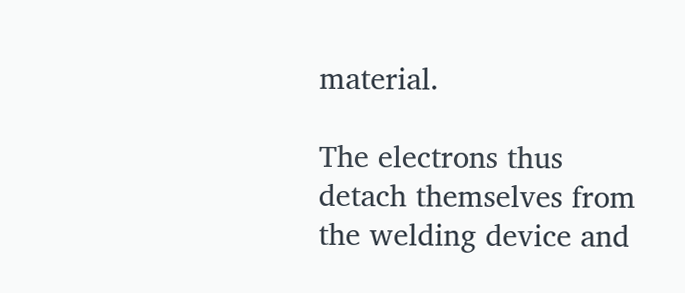material.

The electrons thus detach themselves from the welding device and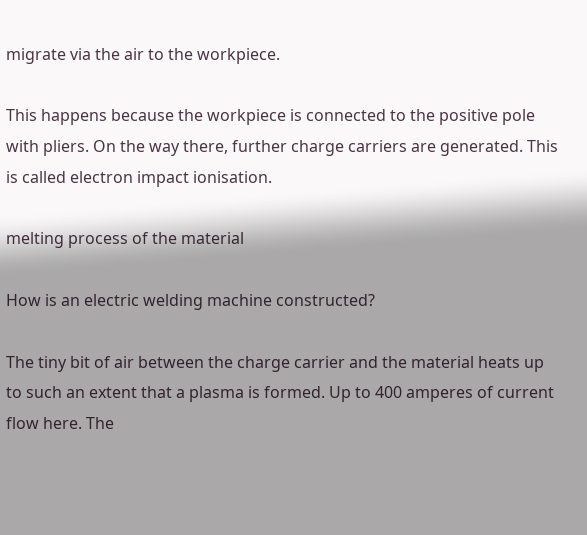migrate via the air to the workpiece.

This happens because the workpiece is connected to the positive pole with pliers. On the way there, further charge carriers are generated. This is called electron impact ionisation.

melting process of the material

How is an electric welding machine constructed?

The tiny bit of air between the charge carrier and the material heats up to such an extent that a plasma is formed. Up to 400 amperes of current flow here. The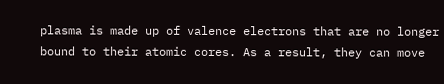plasma is made up of valence electrons that are no longer bound to their atomic cores. As a result, they can move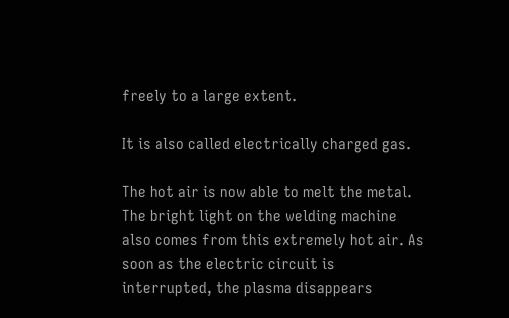freely to a large extent.

It is also called electrically charged gas.

The hot air is now able to melt the metal. The bright light on the welding machine also comes from this extremely hot air. As soon as the electric circuit is interrupted, the plasma disappears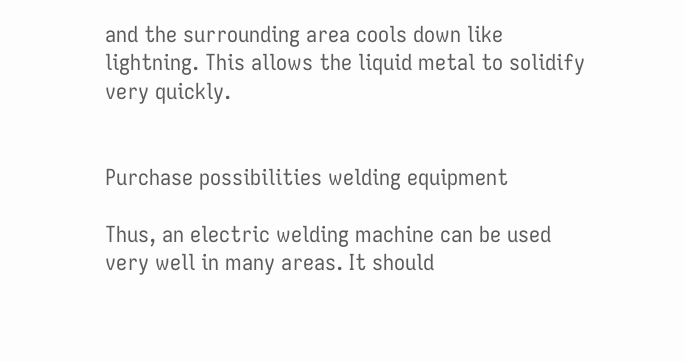and the surrounding area cools down like lightning. This allows the liquid metal to solidify very quickly.


Purchase possibilities welding equipment

Thus, an electric welding machine can be used very well in many areas. It should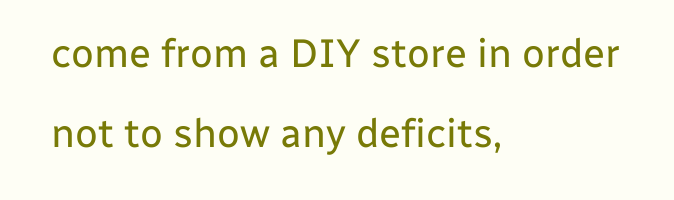come from a DIY store in order not to show any deficits,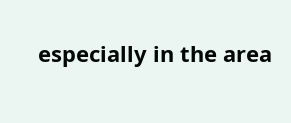especially in the area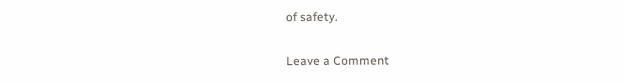of safety.

Leave a Comment